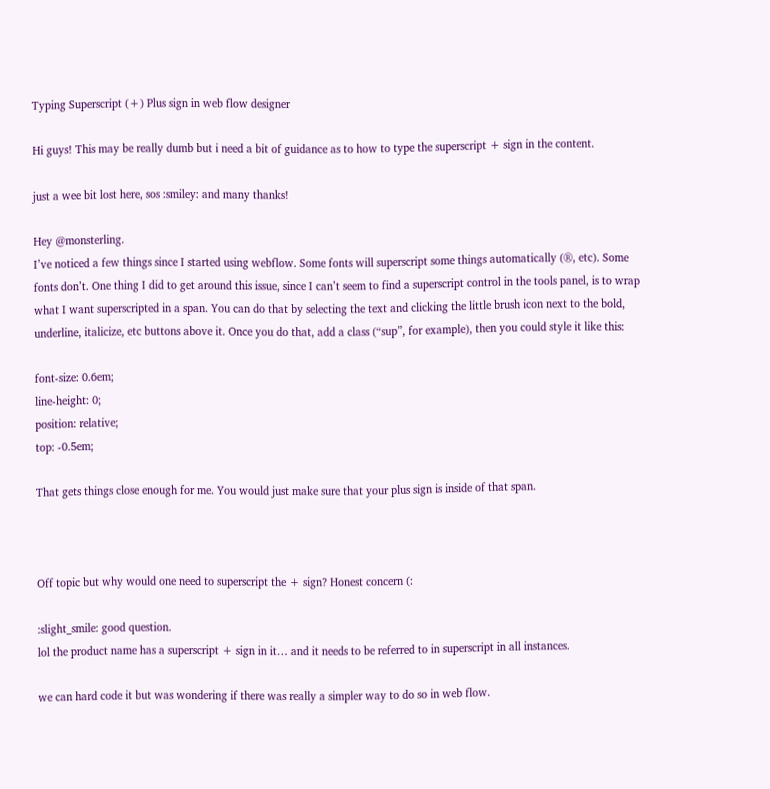Typing Superscript (+) Plus sign in web flow designer

Hi guys! This may be really dumb but i need a bit of guidance as to how to type the superscript + sign in the content.

just a wee bit lost here, sos :smiley: and many thanks!

Hey @monsterling.
I’ve noticed a few things since I started using webflow. Some fonts will superscript some things automatically (®, etc). Some fonts don’t. One thing I did to get around this issue, since I can’t seem to find a superscript control in the tools panel, is to wrap what I want superscripted in a span. You can do that by selecting the text and clicking the little brush icon next to the bold, underline, italicize, etc buttons above it. Once you do that, add a class (“sup”, for example), then you could style it like this:

font-size: 0.6em;
line-height: 0;
position: relative;
top: -0.5em;

That gets things close enough for me. You would just make sure that your plus sign is inside of that span.



Off topic but why would one need to superscript the + sign? Honest concern (:

:slight_smile: good question.
lol the product name has a superscript + sign in it… and it needs to be referred to in superscript in all instances.

we can hard code it but was wondering if there was really a simpler way to do so in web flow.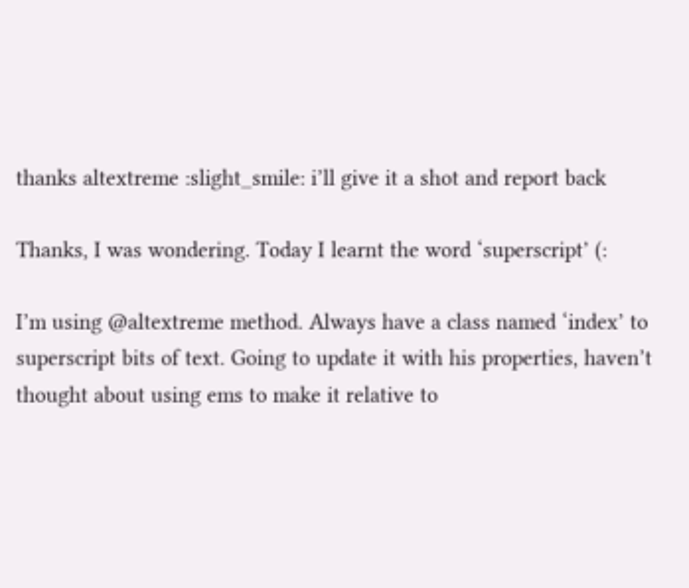thanks altextreme :slight_smile: i’ll give it a shot and report back

Thanks, I was wondering. Today I learnt the word ‘superscript’ (:

I’m using @altextreme method. Always have a class named ‘index’ to superscript bits of text. Going to update it with his properties, haven’t thought about using ems to make it relative to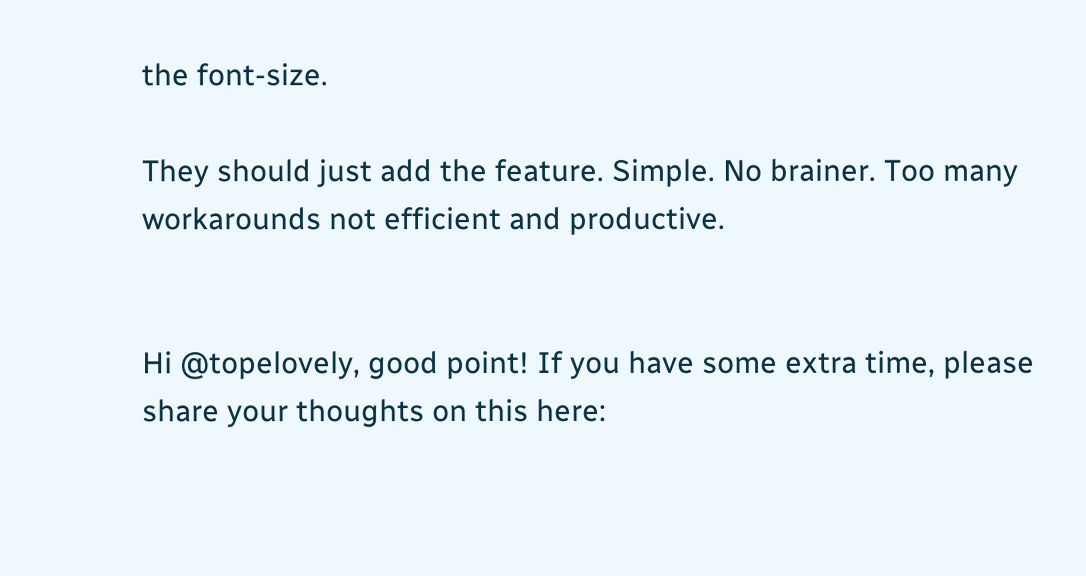the font-size.

They should just add the feature. Simple. No brainer. Too many workarounds not efficient and productive.


Hi @topelovely, good point! If you have some extra time, please share your thoughts on this here: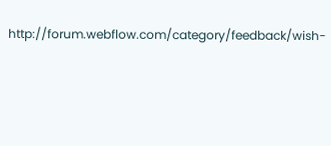http://forum.webflow.com/category/feedback/wish-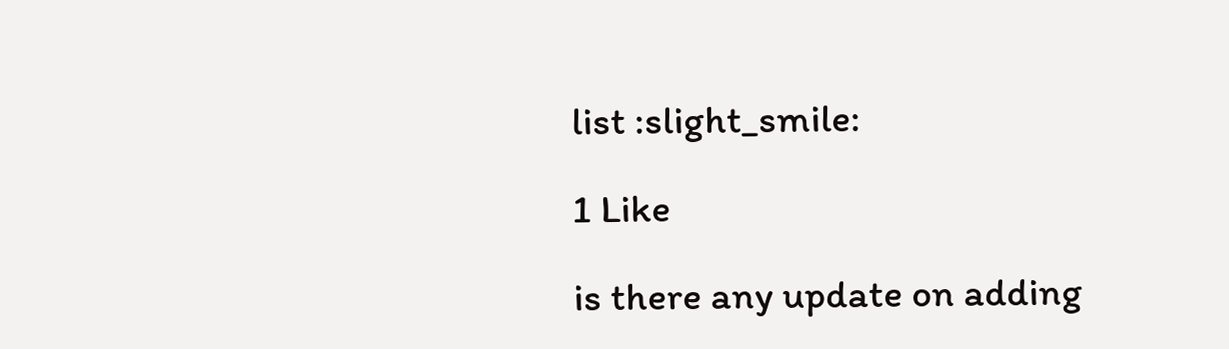list :slight_smile:

1 Like

is there any update on adding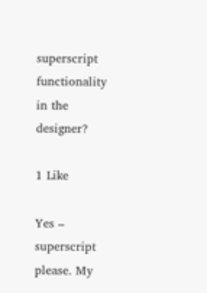superscript functionality in the designer?

1 Like

Yes – superscript please. My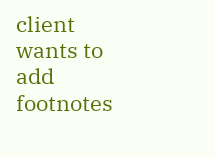client wants to add footnotes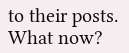to their posts. What now?